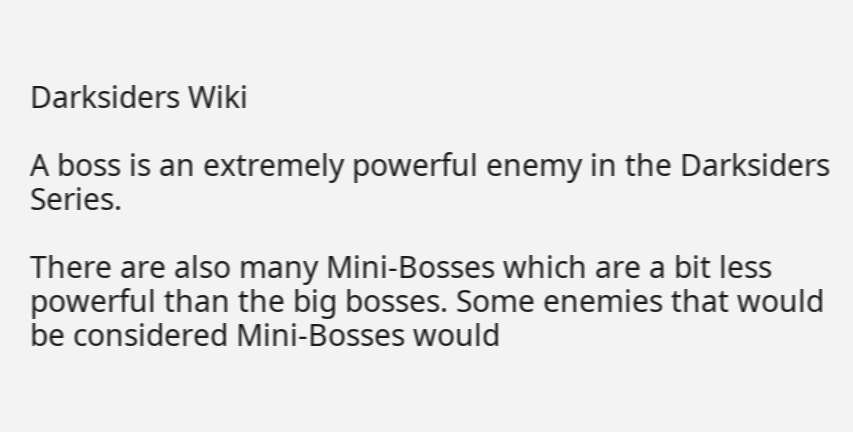Darksiders Wiki

A boss is an extremely powerful enemy in the Darksiders Series.

There are also many Mini-Bosses which are a bit less powerful than the big bosses. Some enemies that would be considered Mini-Bosses would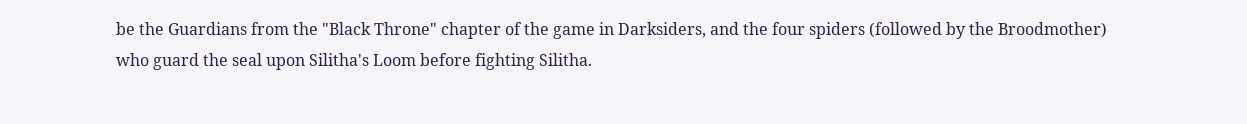be the Guardians from the "Black Throne" chapter of the game in Darksiders, and the four spiders (followed by the Broodmother) who guard the seal upon Silitha's Loom before fighting Silitha.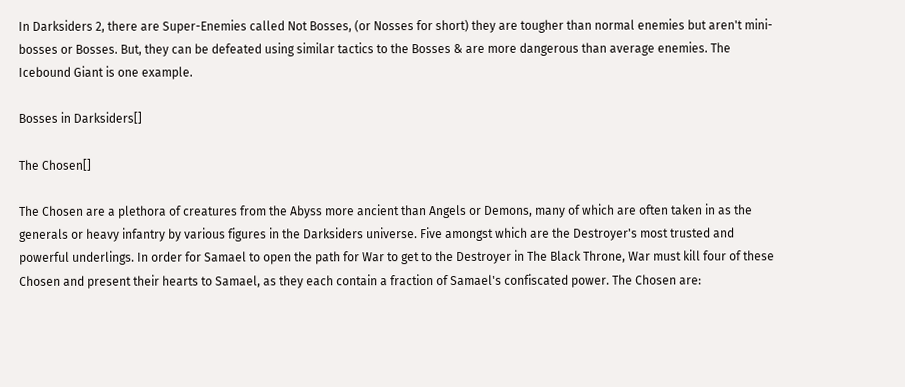In Darksiders 2, there are Super-Enemies called Not Bosses, (or Nosses for short) they are tougher than normal enemies but aren't mini-bosses or Bosses. But, they can be defeated using similar tactics to the Bosses & are more dangerous than average enemies. The Icebound Giant is one example.

Bosses in Darksiders[]

The Chosen[]

The Chosen are a plethora of creatures from the Abyss more ancient than Angels or Demons, many of which are often taken in as the generals or heavy infantry by various figures in the Darksiders universe. Five amongst which are the Destroyer's most trusted and powerful underlings. In order for Samael to open the path for War to get to the Destroyer in The Black Throne, War must kill four of these Chosen and present their hearts to Samael, as they each contain a fraction of Samael's confiscated power. The Chosen are: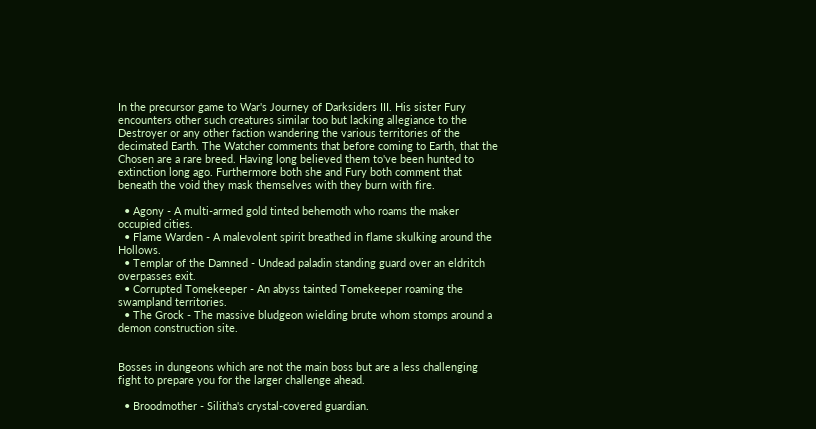In the precursor game to War's Journey of Darksiders III. His sister Fury encounters other such creatures similar too but lacking allegiance to the Destroyer or any other faction wandering the various territories of the decimated Earth. The Watcher comments that before coming to Earth, that the Chosen are a rare breed. Having long believed them to've been hunted to extinction long ago. Furthermore both she and Fury both comment that beneath the void they mask themselves with they burn with fire.

  • Agony - A multi-armed gold tinted behemoth who roams the maker occupied cities.
  • Flame Warden - A malevolent spirit breathed in flame skulking around the Hollows.
  • Templar of the Damned - Undead paladin standing guard over an eldritch overpasses exit.
  • Corrupted Tomekeeper - An abyss tainted Tomekeeper roaming the swampland territories.
  • The Grock - The massive bludgeon wielding brute whom stomps around a demon construction site.


Bosses in dungeons which are not the main boss but are a less challenging fight to prepare you for the larger challenge ahead.

  • Broodmother - Silitha's crystal-covered guardian.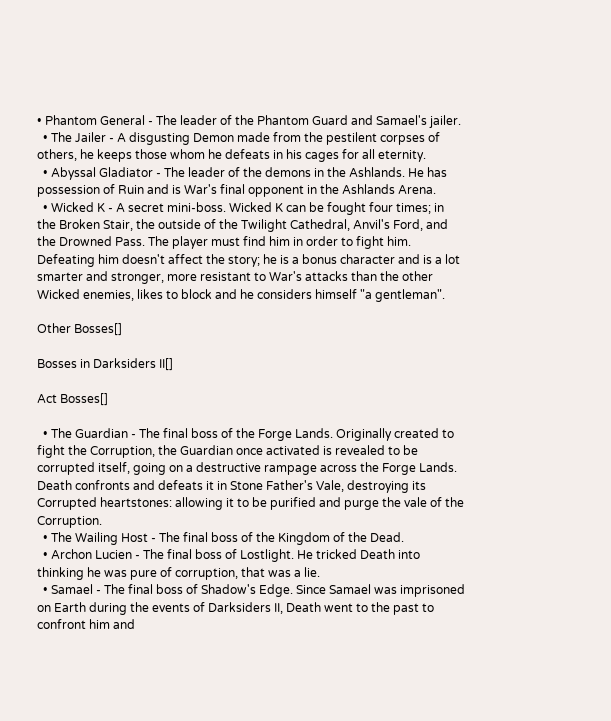• Phantom General - The leader of the Phantom Guard and Samael's jailer.
  • The Jailer - A disgusting Demon made from the pestilent corpses of others, he keeps those whom he defeats in his cages for all eternity.
  • Abyssal Gladiator - The leader of the demons in the Ashlands. He has possession of Ruin and is War's final opponent in the Ashlands Arena.
  • Wicked K - A secret mini-boss. Wicked K can be fought four times; in the Broken Stair, the outside of the Twilight Cathedral, Anvil's Ford, and the Drowned Pass. The player must find him in order to fight him. Defeating him doesn't affect the story; he is a bonus character and is a lot smarter and stronger, more resistant to War's attacks than the other Wicked enemies, likes to block and he considers himself "a gentleman".

Other Bosses[]

Bosses in Darksiders II[]

Act Bosses[]

  • The Guardian - The final boss of the Forge Lands. Originally created to fight the Corruption, the Guardian once activated is revealed to be corrupted itself, going on a destructive rampage across the Forge Lands. Death confronts and defeats it in Stone Father's Vale, destroying its Corrupted heartstones: allowing it to be purified and purge the vale of the Corruption.
  • The Wailing Host - The final boss of the Kingdom of the Dead.
  • Archon Lucien - The final boss of Lostlight. He tricked Death into thinking he was pure of corruption, that was a lie.
  • Samael - The final boss of Shadow's Edge. Since Samael was imprisoned on Earth during the events of Darksiders II, Death went to the past to confront him and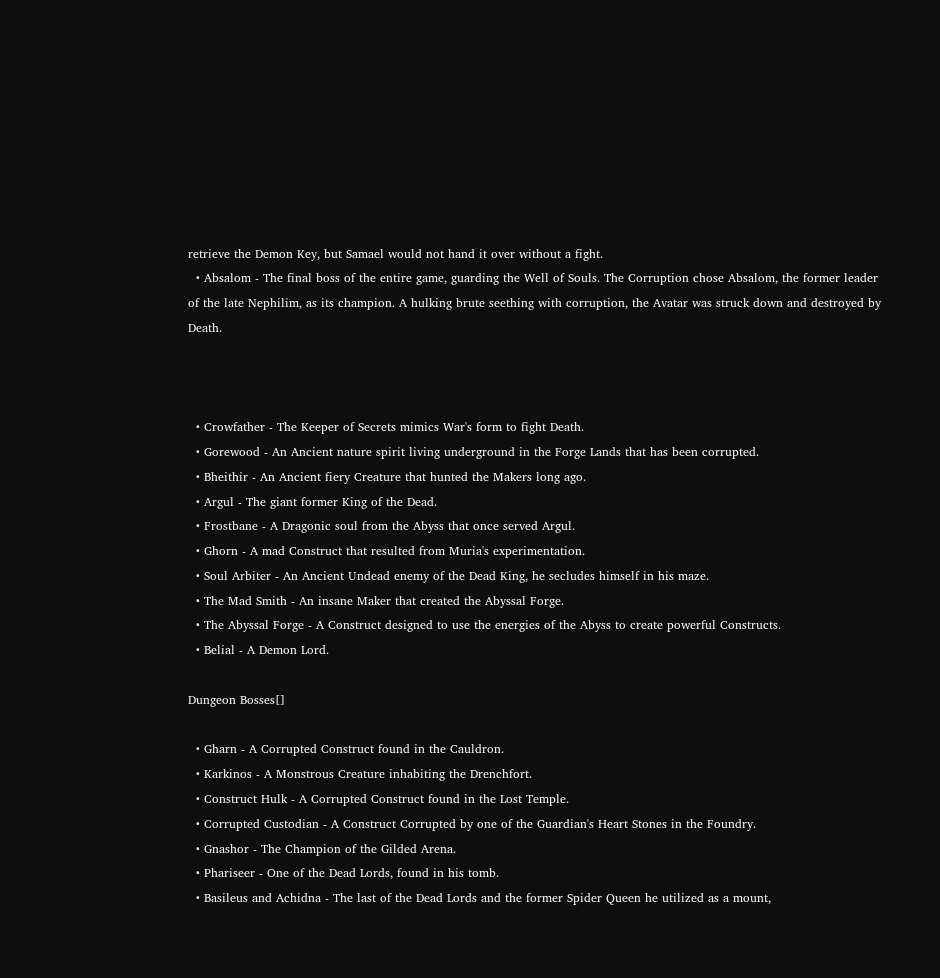retrieve the Demon Key, but Samael would not hand it over without a fight.
  • Absalom - The final boss of the entire game, guarding the Well of Souls. The Corruption chose Absalom, the former leader of the late Nephilim, as its champion. A hulking brute seething with corruption, the Avatar was struck down and destroyed by Death.



  • Crowfather - The Keeper of Secrets mimics War's form to fight Death.
  • Gorewood - An Ancient nature spirit living underground in the Forge Lands that has been corrupted.
  • Bheithir - An Ancient fiery Creature that hunted the Makers long ago.
  • Argul - The giant former King of the Dead.
  • Frostbane - A Dragonic soul from the Abyss that once served Argul.
  • Ghorn - A mad Construct that resulted from Muria's experimentation.
  • Soul Arbiter - An Ancient Undead enemy of the Dead King, he secludes himself in his maze.
  • The Mad Smith - An insane Maker that created the Abyssal Forge.
  • The Abyssal Forge - A Construct designed to use the energies of the Abyss to create powerful Constructs.
  • Belial - A Demon Lord.

Dungeon Bosses[]

  • Gharn - A Corrupted Construct found in the Cauldron.
  • Karkinos - A Monstrous Creature inhabiting the Drenchfort.
  • Construct Hulk - A Corrupted Construct found in the Lost Temple.
  • Corrupted Custodian - A Construct Corrupted by one of the Guardian's Heart Stones in the Foundry.
  • Gnashor - The Champion of the Gilded Arena.
  • Phariseer - One of the Dead Lords, found in his tomb.
  • Basileus and Achidna - The last of the Dead Lords and the former Spider Queen he utilized as a mount,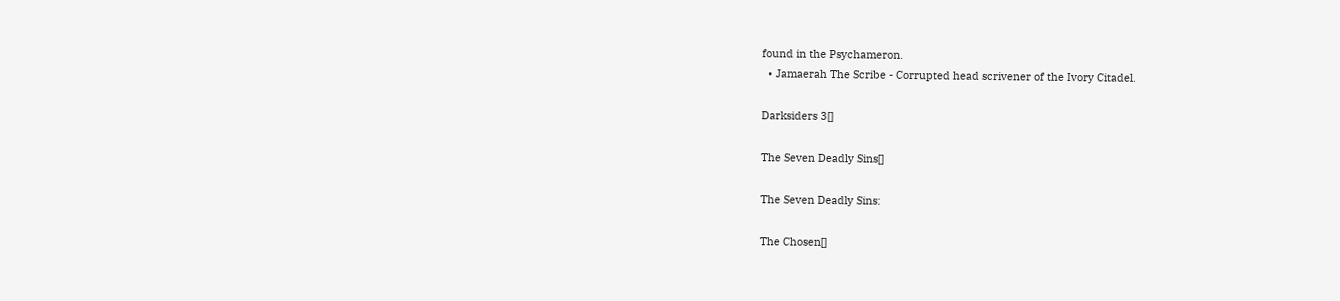found in the Psychameron.
  • Jamaerah The Scribe - Corrupted head scrivener of the Ivory Citadel.

Darksiders 3[]

The Seven Deadly Sins[]

The Seven Deadly Sins:

The Chosen[]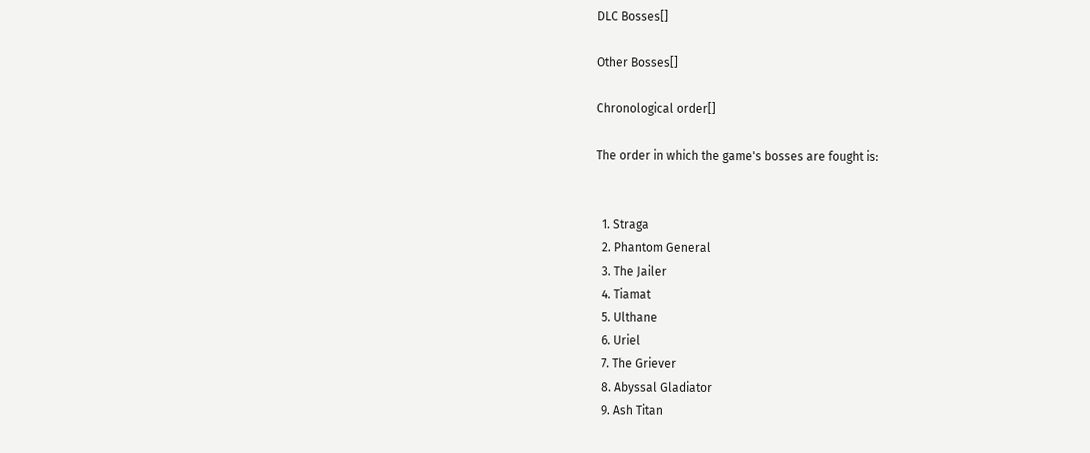DLC Bosses[]

Other Bosses[]

Chronological order[]

The order in which the game's bosses are fought is:


  1. Straga
  2. Phantom General
  3. The Jailer
  4. Tiamat
  5. Ulthane
  6. Uriel
  7. The Griever
  8. Abyssal Gladiator
  9. Ash Titan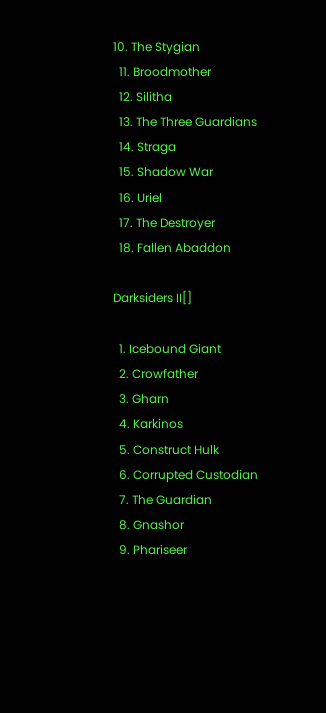10. The Stygian
  11. Broodmother
  12. Silitha
  13. The Three Guardians
  14. Straga
  15. Shadow War
  16. Uriel
  17. The Destroyer
  18. Fallen Abaddon

Darksiders II[]

  1. Icebound Giant
  2. Crowfather
  3. Gharn
  4. Karkinos
  5. Construct Hulk
  6. Corrupted Custodian
  7. The Guardian
  8. Gnashor
  9. Phariseer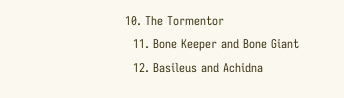10. The Tormentor
  11. Bone Keeper and Bone Giant
  12. Basileus and Achidna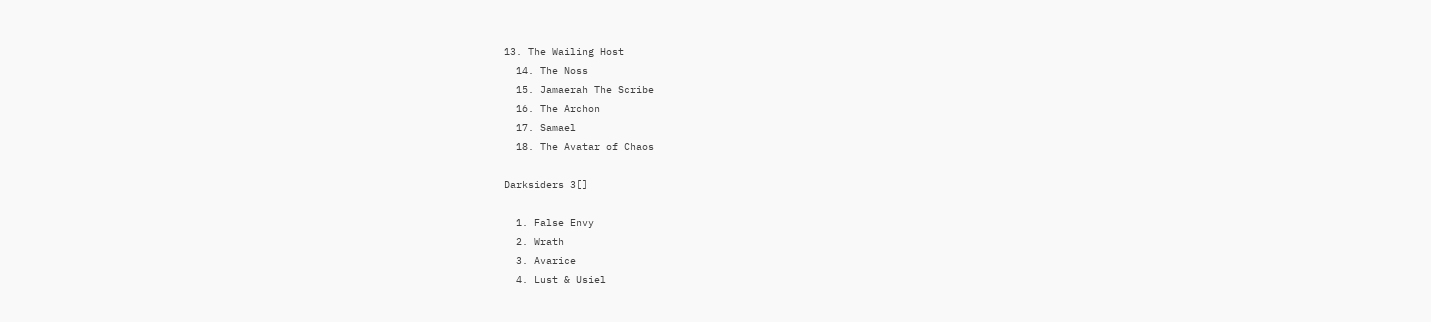13. The Wailing Host
  14. The Noss
  15. Jamaerah The Scribe
  16. The Archon
  17. Samael
  18. The Avatar of Chaos

Darksiders 3[]

  1. False Envy
  2. Wrath
  3. Avarice
  4. Lust & Usiel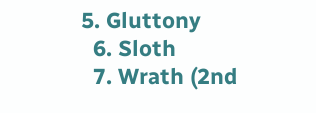5. Gluttony
  6. Sloth
  7. Wrath (2nd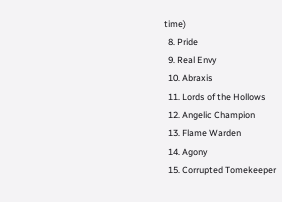time)
  8. Pride
  9. Real Envy
  10. Abraxis
  11. Lords of the Hollows
  12. Angelic Champion
  13. Flame Warden
  14. Agony
  15. Corrupted Tomekeeper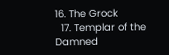16. The Grock
  17. Templar of the Damned